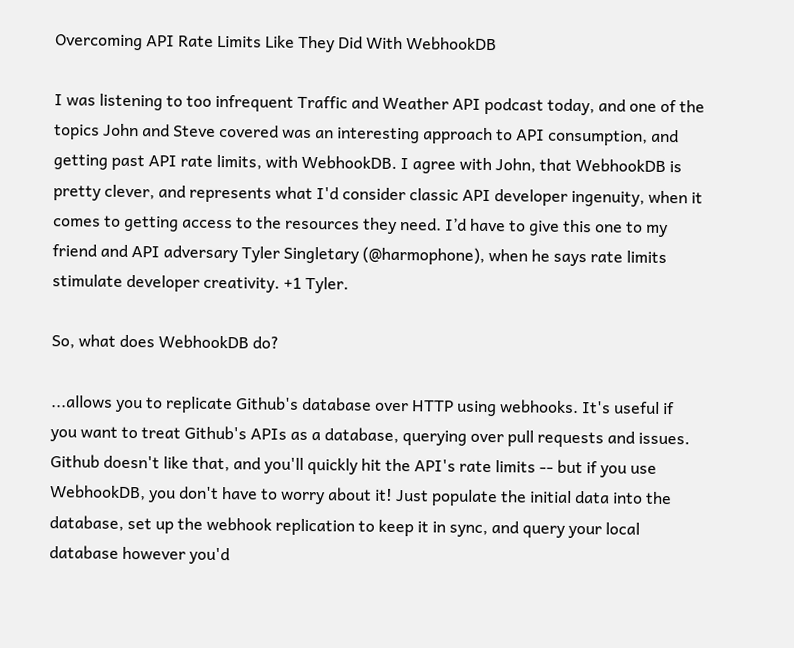Overcoming API Rate Limits Like They Did With WebhookDB

I was listening to too infrequent Traffic and Weather API podcast today, and one of the topics John and Steve covered was an interesting approach to API consumption, and getting past API rate limits, with WebhookDB. I agree with John, that WebhookDB is pretty clever, and represents what I'd consider classic API developer ingenuity, when it comes to getting access to the resources they need. I’d have to give this one to my friend and API adversary Tyler Singletary (@harmophone), when he says rate limits stimulate developer creativity. +1 Tyler.

So, what does WebhookDB do?

...allows you to replicate Github's database over HTTP using webhooks. It's useful if you want to treat Github's APIs as a database, querying over pull requests and issues. Github doesn't like that, and you'll quickly hit the API's rate limits -- but if you use WebhookDB, you don't have to worry about it! Just populate the initial data into the database, set up the webhook replication to keep it in sync, and query your local database however you'd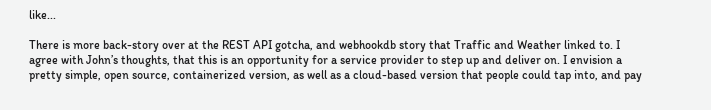like...

There is more back-story over at the REST API gotcha, and webhookdb story that Traffic and Weather linked to. I agree with John’s thoughts, that this is an opportunity for a service provider to step up and deliver on. I envision a pretty simple, open source, containerized version, as well as a cloud-based version that people could tap into, and pay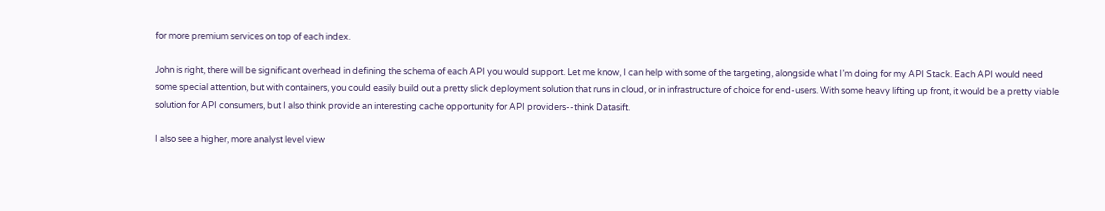for more premium services on top of each index.

John is right, there will be significant overhead in defining the schema of each API you would support. Let me know, I can help with some of the targeting, alongside what I’m doing for my API Stack. Each API would need some special attention, but with containers, you could easily build out a pretty slick deployment solution that runs in cloud, or in infrastructure of choice for end-users. With some heavy lifting up front, it would be a pretty viable solution for API consumers, but I also think provide an interesting cache opportunity for API providers--think Datasift.

I also see a higher, more analyst level view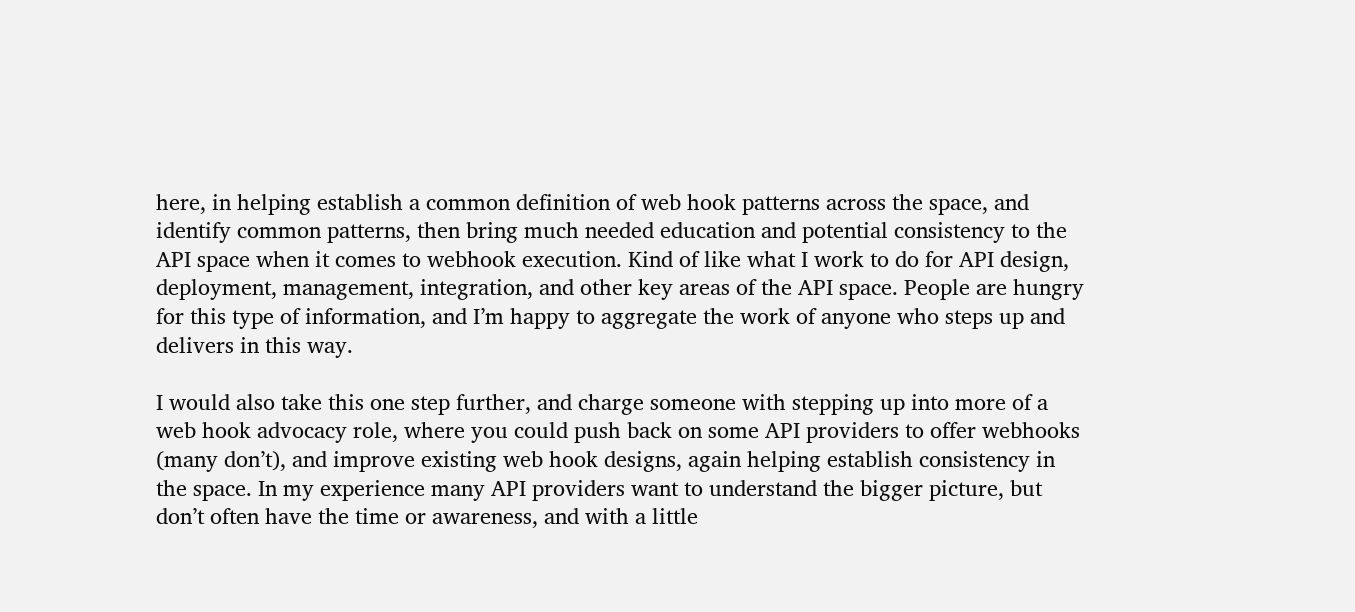here, in helping establish a common definition of web hook patterns across the space, and identify common patterns, then bring much needed education and potential consistency to the API space when it comes to webhook execution. Kind of like what I work to do for API design, deployment, management, integration, and other key areas of the API space. People are hungry for this type of information, and I’m happy to aggregate the work of anyone who steps up and delivers in this way.

I would also take this one step further, and charge someone with stepping up into more of a web hook advocacy role, where you could push back on some API providers to offer webhooks (many don’t), and improve existing web hook designs, again helping establish consistency in the space. In my experience many API providers want to understand the bigger picture, but don’t often have the time or awareness, and with a little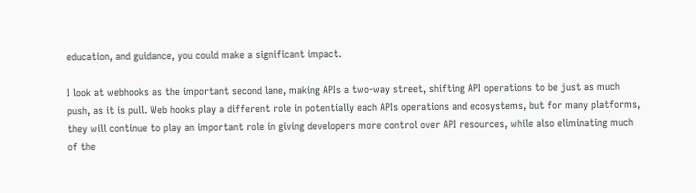education, and guidance, you could make a significant impact.

I look at webhooks as the important second lane, making APIs a two-way street, shifting API operations to be just as much push, as it is pull. Web hooks play a different role in potentially each APIs operations and ecosystems, but for many platforms, they will continue to play an important role in giving developers more control over API resources, while also eliminating much of the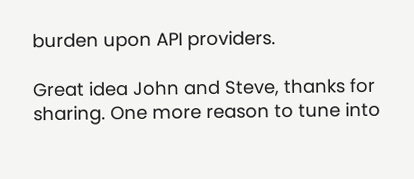burden upon API providers.

Great idea John and Steve, thanks for sharing. One more reason to tune into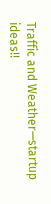Traffic and Weather—startup ideas!!